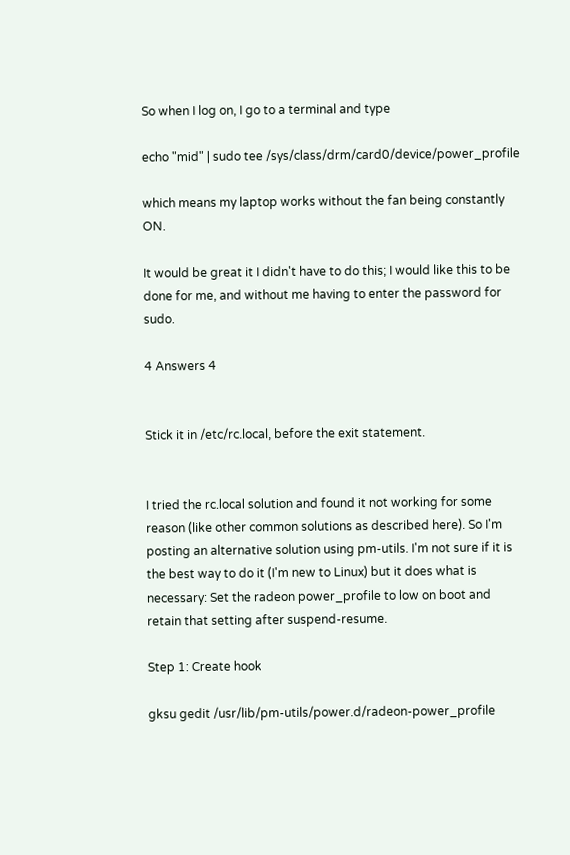So when I log on, I go to a terminal and type

echo "mid" | sudo tee /sys/class/drm/card0/device/power_profile

which means my laptop works without the fan being constantly ON.

It would be great it I didn't have to do this; I would like this to be done for me, and without me having to enter the password for sudo.

4 Answers 4


Stick it in /etc/rc.local, before the exit statement.


I tried the rc.local solution and found it not working for some reason (like other common solutions as described here). So I'm posting an alternative solution using pm-utils. I'm not sure if it is the best way to do it (I'm new to Linux) but it does what is necessary: Set the radeon power_profile to low on boot and retain that setting after suspend-resume.

Step 1: Create hook

gksu gedit /usr/lib/pm-utils/power.d/radeon-power_profile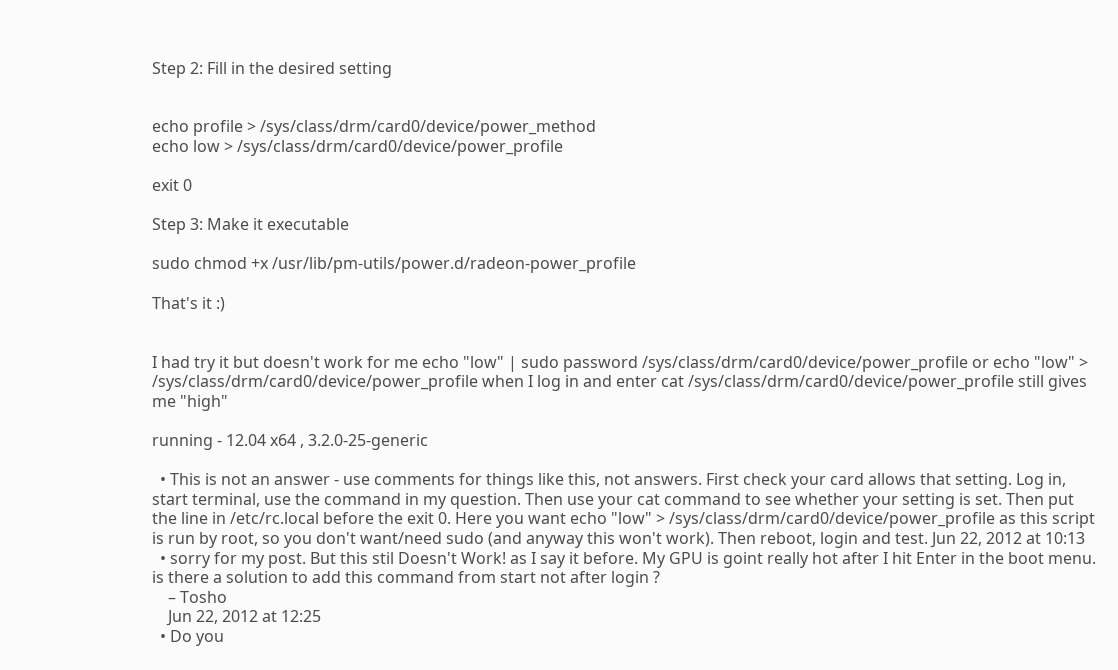Step 2: Fill in the desired setting


echo profile > /sys/class/drm/card0/device/power_method
echo low > /sys/class/drm/card0/device/power_profile

exit 0

Step 3: Make it executable

sudo chmod +x /usr/lib/pm-utils/power.d/radeon-power_profile

That's it :)


I had try it but doesn't work for me echo "low" | sudo password /sys/class/drm/card0/device/power_profile or echo "low" > /sys/class/drm/card0/device/power_profile when I log in and enter cat /sys/class/drm/card0/device/power_profile still gives me "high"

running - 12.04 x64 , 3.2.0-25-generic

  • This is not an answer - use comments for things like this, not answers. First check your card allows that setting. Log in, start terminal, use the command in my question. Then use your cat command to see whether your setting is set. Then put the line in /etc/rc.local before the exit 0. Here you want echo "low" > /sys/class/drm/card0/device/power_profile as this script is run by root, so you don't want/need sudo (and anyway this won't work). Then reboot, login and test. Jun 22, 2012 at 10:13
  • sorry for my post. But this stil Doesn't Work! as I say it before. My GPU is goint really hot after I hit Enter in the boot menu. is there a solution to add this command from start not after login ?
    – Tosho
    Jun 22, 2012 at 12:25
  • Do you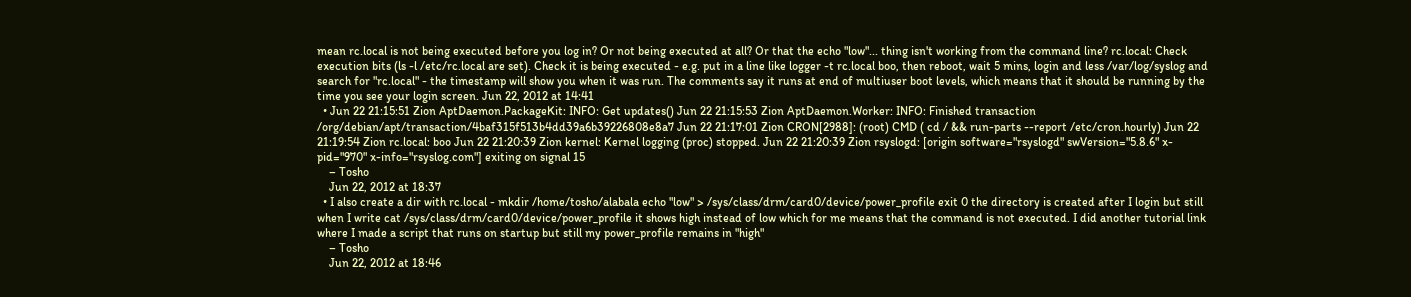mean rc.local is not being executed before you log in? Or not being executed at all? Or that the echo "low"... thing isn't working from the command line? rc.local: Check execution bits (ls -l /etc/rc.local are set). Check it is being executed - e.g. put in a line like logger -t rc.local boo, then reboot, wait 5 mins, login and less /var/log/syslog and search for "rc.local" - the timestamp will show you when it was run. The comments say it runs at end of multiuser boot levels, which means that it should be running by the time you see your login screen. Jun 22, 2012 at 14:41
  • Jun 22 21:15:51 Zion AptDaemon.PackageKit: INFO: Get updates() Jun 22 21:15:53 Zion AptDaemon.Worker: INFO: Finished transaction /org/debian/apt/transaction/4baf315f513b4dd39a6b39226808e8a7 Jun 22 21:17:01 Zion CRON[2988]: (root) CMD ( cd / && run-parts --report /etc/cron.hourly) Jun 22 21:19:54 Zion rc.local: boo Jun 22 21:20:39 Zion kernel: Kernel logging (proc) stopped. Jun 22 21:20:39 Zion rsyslogd: [origin software="rsyslogd" swVersion="5.8.6" x-pid="970" x-info="rsyslog.com"] exiting on signal 15
    – Tosho
    Jun 22, 2012 at 18:37
  • I also create a dir with rc.local - mkdir /home/tosho/alabala echo "low" > /sys/class/drm/card0/device/power_profile exit 0 the directory is created after I login but still when I write cat /sys/class/drm/card0/device/power_profile it shows high instead of low which for me means that the command is not executed. I did another tutorial link where I made a script that runs on startup but still my power_profile remains in "high"
    – Tosho
    Jun 22, 2012 at 18:46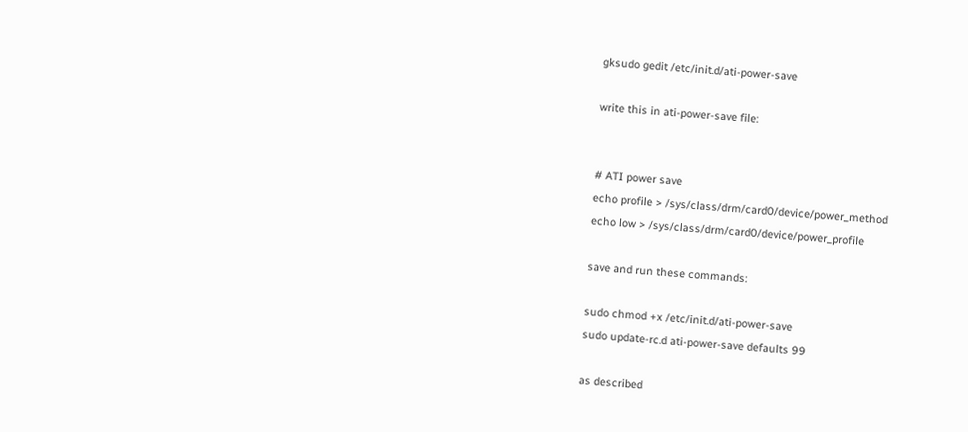gksudo gedit /etc/init.d/ati-power-save

write this in ati-power-save file:


# ATI power save
echo profile > /sys/class/drm/card0/device/power_method
echo low > /sys/class/drm/card0/device/power_profile

save and run these commands:

sudo chmod +x /etc/init.d/ati-power-save
sudo update-rc.d ati-power-save defaults 99

as described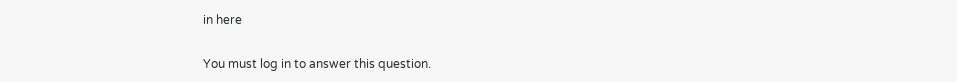in here

You must log in to answer this question.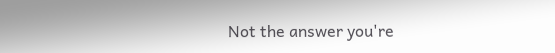Not the answer you're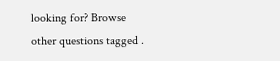looking for? Browse other questions tagged .